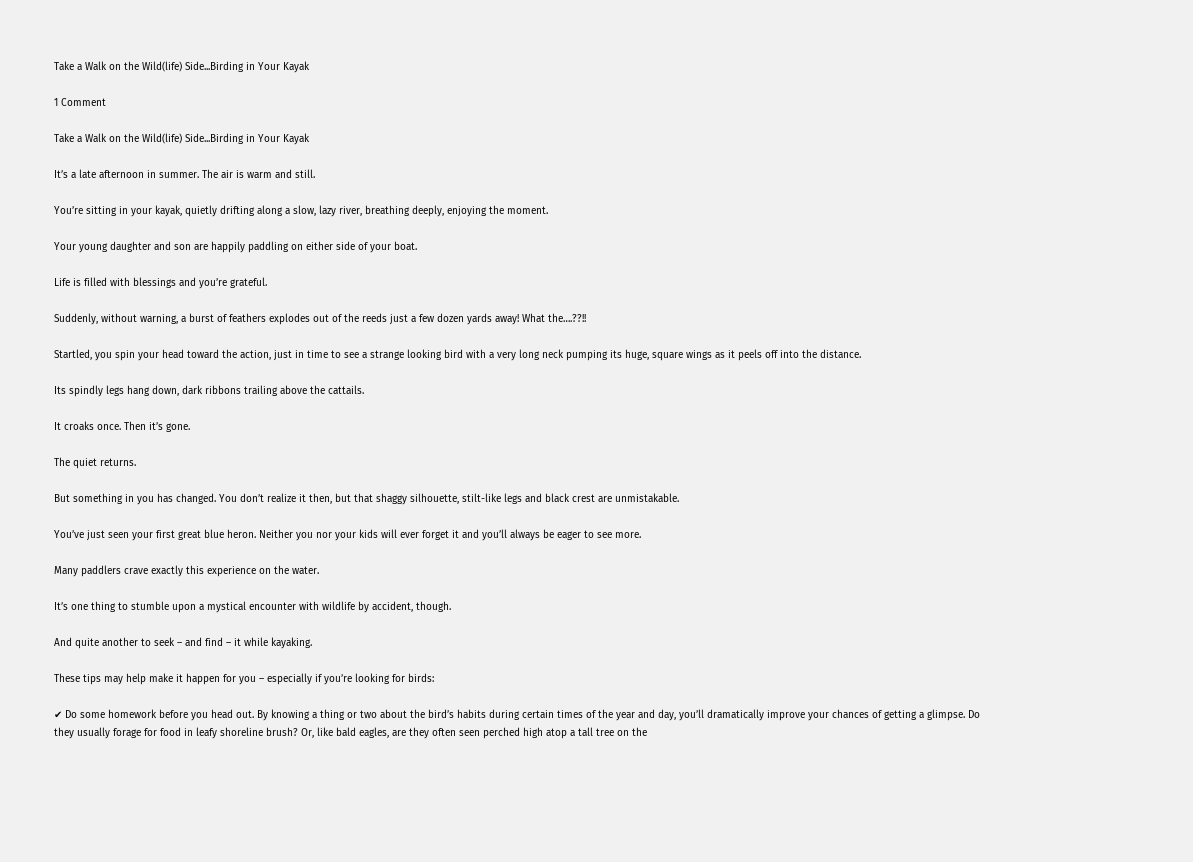Take a Walk on the Wild(life) Side...Birding in Your Kayak

1 Comment

Take a Walk on the Wild(life) Side...Birding in Your Kayak

It’s a late afternoon in summer. The air is warm and still.

You’re sitting in your kayak, quietly drifting along a slow, lazy river, breathing deeply, enjoying the moment.

Your young daughter and son are happily paddling on either side of your boat.

Life is filled with blessings and you’re grateful.

Suddenly, without warning, a burst of feathers explodes out of the reeds just a few dozen yards away! What the….??!!

Startled, you spin your head toward the action, just in time to see a strange looking bird with a very long neck pumping its huge, square wings as it peels off into the distance.

Its spindly legs hang down, dark ribbons trailing above the cattails.

It croaks once. Then it’s gone.

The quiet returns.

But something in you has changed. You don’t realize it then, but that shaggy silhouette, stilt-like legs and black crest are unmistakable.

You’ve just seen your first great blue heron. Neither you nor your kids will ever forget it and you’ll always be eager to see more.

Many paddlers crave exactly this experience on the water.

It’s one thing to stumble upon a mystical encounter with wildlife by accident, though.

And quite another to seek – and find – it while kayaking.

These tips may help make it happen for you – especially if you’re looking for birds:

✔ Do some homework before you head out. By knowing a thing or two about the bird’s habits during certain times of the year and day, you’ll dramatically improve your chances of getting a glimpse. Do they usually forage for food in leafy shoreline brush? Or, like bald eagles, are they often seen perched high atop a tall tree on the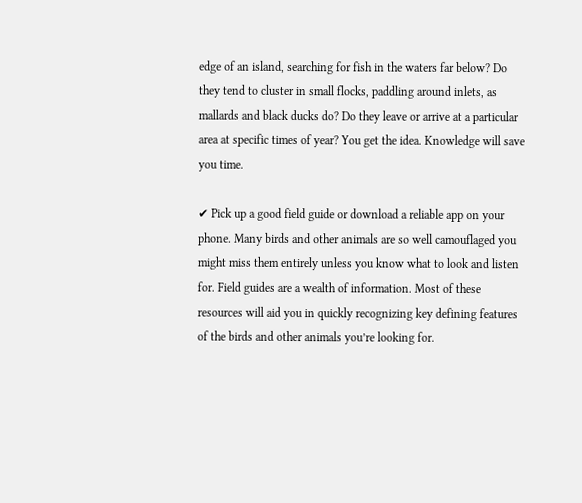edge of an island, searching for fish in the waters far below? Do they tend to cluster in small flocks, paddling around inlets, as mallards and black ducks do? Do they leave or arrive at a particular area at specific times of year? You get the idea. Knowledge will save you time.

✔ Pick up a good field guide or download a reliable app on your phone. Many birds and other animals are so well camouflaged you might miss them entirely unless you know what to look and listen for. Field guides are a wealth of information. Most of these resources will aid you in quickly recognizing key defining features of the birds and other animals you’re looking for.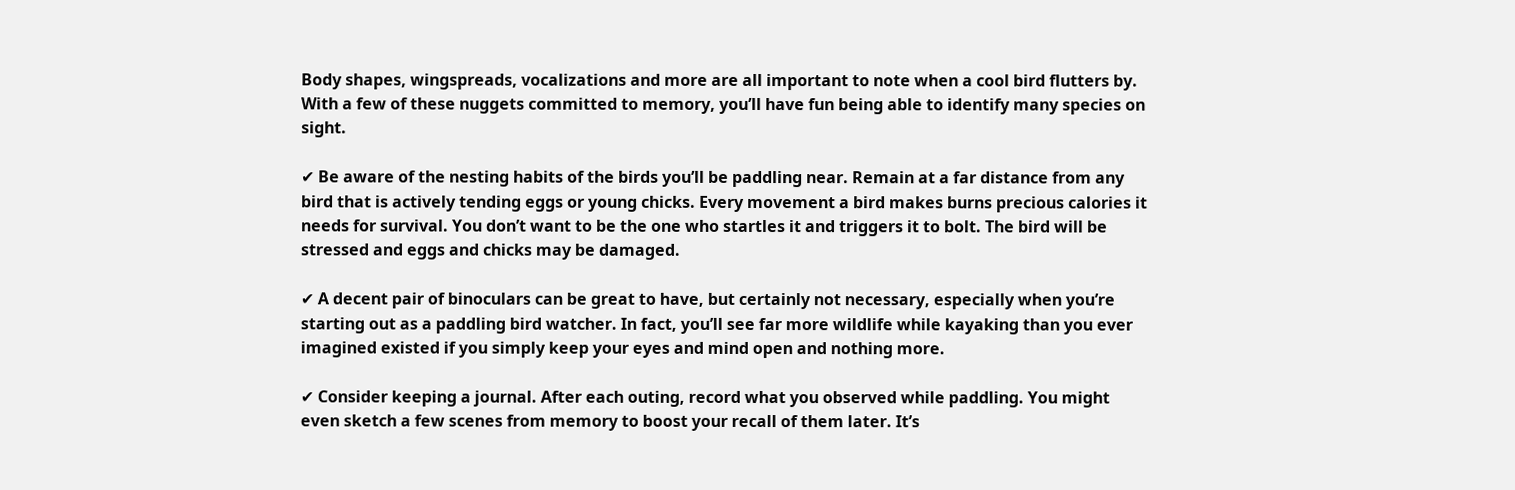Body shapes, wingspreads, vocalizations and more are all important to note when a cool bird flutters by. With a few of these nuggets committed to memory, you’ll have fun being able to identify many species on sight.

✔ Be aware of the nesting habits of the birds you’ll be paddling near. Remain at a far distance from any bird that is actively tending eggs or young chicks. Every movement a bird makes burns precious calories it needs for survival. You don’t want to be the one who startles it and triggers it to bolt. The bird will be stressed and eggs and chicks may be damaged.

✔ A decent pair of binoculars can be great to have, but certainly not necessary, especially when you’re starting out as a paddling bird watcher. In fact, you’ll see far more wildlife while kayaking than you ever imagined existed if you simply keep your eyes and mind open and nothing more.

✔ Consider keeping a journal. After each outing, record what you observed while paddling. You might even sketch a few scenes from memory to boost your recall of them later. It’s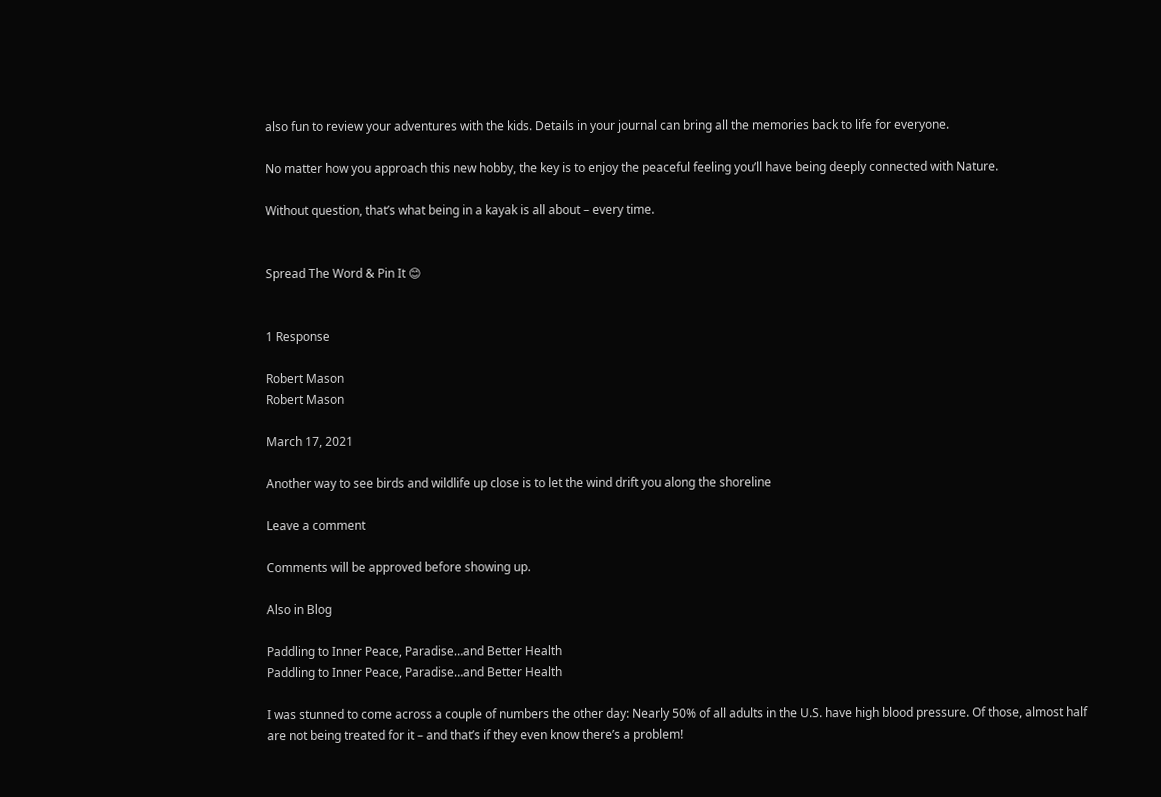also fun to review your adventures with the kids. Details in your journal can bring all the memories back to life for everyone.

No matter how you approach this new hobby, the key is to enjoy the peaceful feeling you’ll have being deeply connected with Nature.

Without question, that’s what being in a kayak is all about – every time.


Spread The Word & Pin It 😊


1 Response

Robert Mason
Robert Mason

March 17, 2021

Another way to see birds and wildlife up close is to let the wind drift you along the shoreline

Leave a comment

Comments will be approved before showing up.

Also in Blog

Paddling to Inner Peace, Paradise…and Better Health
Paddling to Inner Peace, Paradise…and Better Health

I was stunned to come across a couple of numbers the other day: Nearly 50% of all adults in the U.S. have high blood pressure. Of those, almost half are not being treated for it – and that’s if they even know there’s a problem!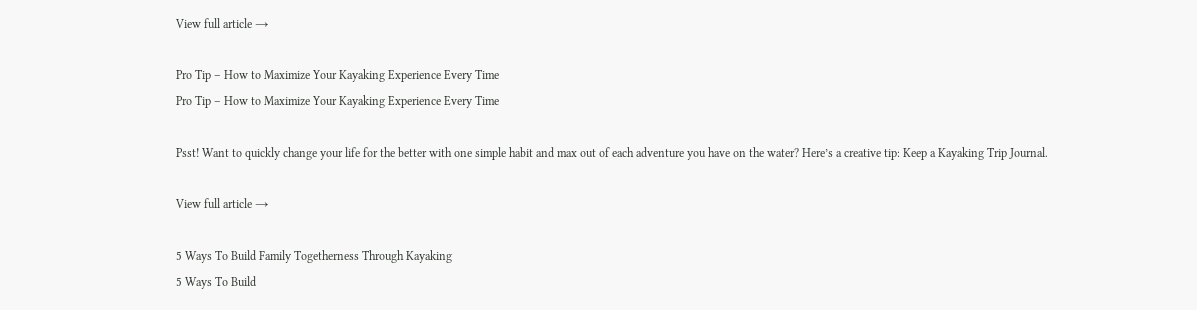View full article →

Pro Tip – How to Maximize Your Kayaking Experience Every Time
Pro Tip – How to Maximize Your Kayaking Experience Every Time

Psst! Want to quickly change your life for the better with one simple habit and max out of each adventure you have on the water? Here’s a creative tip: Keep a Kayaking Trip Journal.

View full article →

5 Ways To Build Family Togetherness Through Kayaking
5 Ways To Build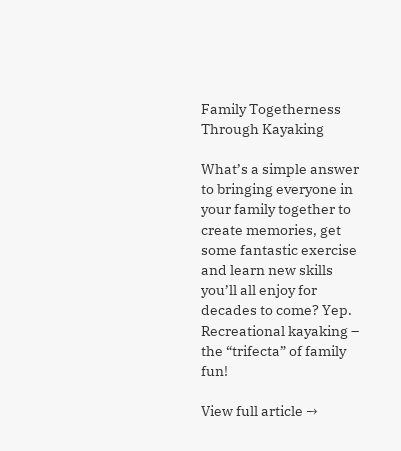Family Togetherness Through Kayaking

What’s a simple answer to bringing everyone in your family together to create memories, get some fantastic exercise and learn new skills you’ll all enjoy for decades to come? Yep. Recreational kayaking – the “trifecta” of family fun!

View full article →